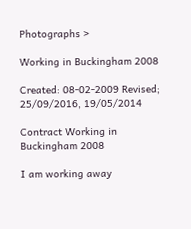Photographs >

Working in Buckingham 2008

Created: 08-02-2009 Revised; 25/09/2016, 19/05/2014

Contract Working in Buckingham 2008

I am working away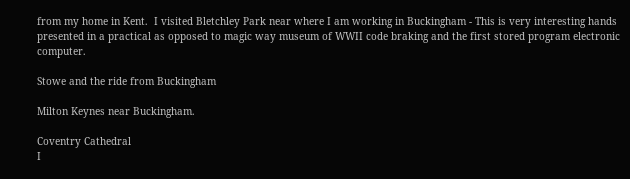from my home in Kent.  I visited Bletchley Park near where I am working in Buckingham - This is very interesting hands presented in a practical as opposed to magic way museum of WWII code braking and the first stored program electronic computer.

Stowe and the ride from Buckingham

Milton Keynes near Buckingham.

Coventry Cathedral
I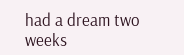had a dream two weeks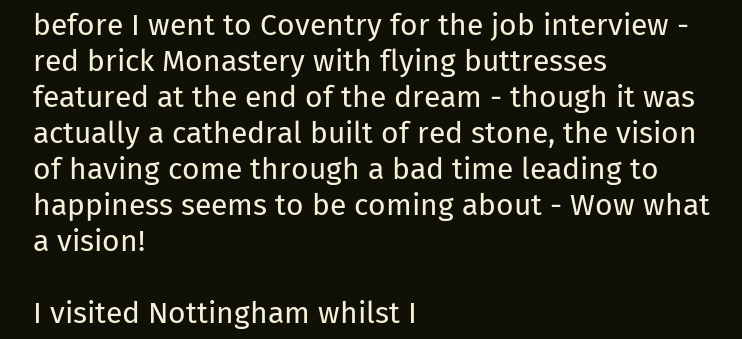before I went to Coventry for the job interview - red brick Monastery with flying buttresses featured at the end of the dream - though it was actually a cathedral built of red stone, the vision of having come through a bad time leading to happiness seems to be coming about - Wow what a vision!

I visited Nottingham whilst I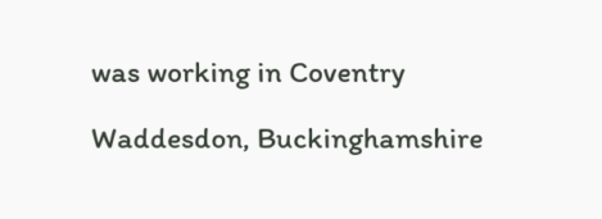was working in Coventry

Waddesdon, Buckinghamshire